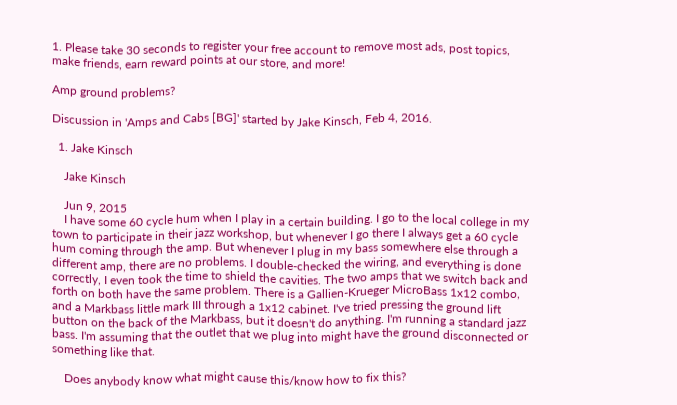1. Please take 30 seconds to register your free account to remove most ads, post topics, make friends, earn reward points at our store, and more!

Amp ground problems?

Discussion in 'Amps and Cabs [BG]' started by Jake Kinsch, Feb 4, 2016.

  1. Jake Kinsch

    Jake Kinsch

    Jun 9, 2015
    I have some 60 cycle hum when I play in a certain building. I go to the local college in my town to participate in their jazz workshop, but whenever I go there I always get a 60 cycle hum coming through the amp. But whenever I plug in my bass somewhere else through a different amp, there are no problems. I double-checked the wiring, and everything is done correctly, I even took the time to shield the cavities. The two amps that we switch back and forth on both have the same problem. There is a Gallien-Krueger MicroBass 1x12 combo, and a Markbass little mark III through a 1x12 cabinet. I've tried pressing the ground lift button on the back of the Markbass, but it doesn't do anything. I'm running a standard jazz bass. I'm assuming that the outlet that we plug into might have the ground disconnected or something like that.

    Does anybody know what might cause this/know how to fix this?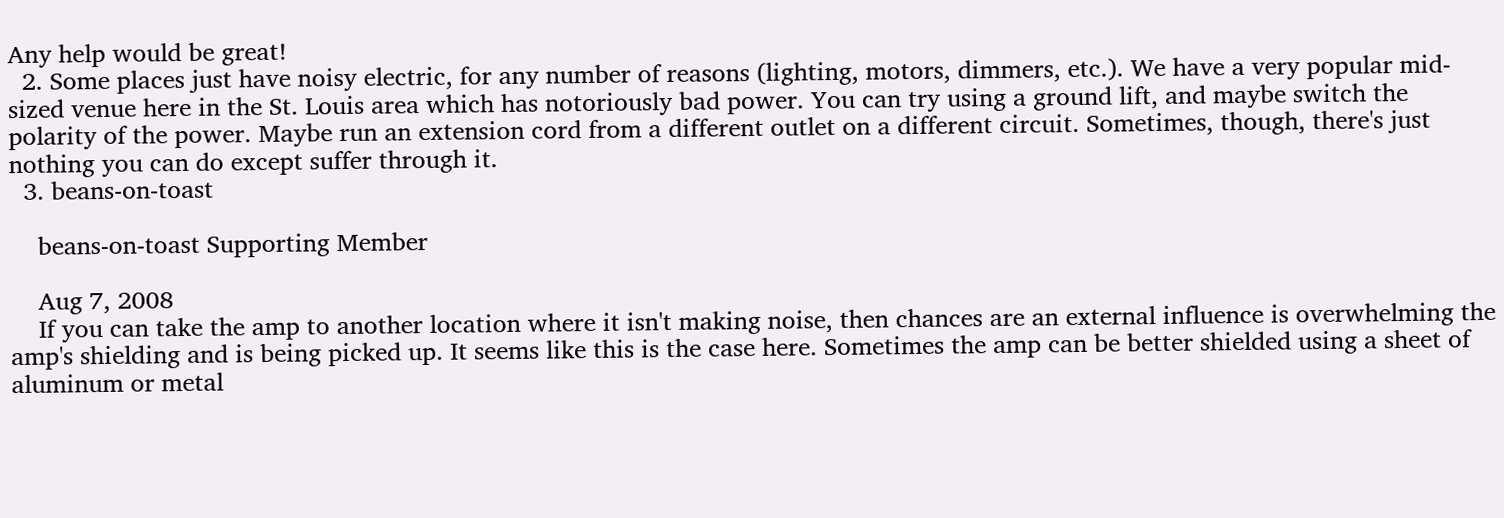Any help would be great!
  2. Some places just have noisy electric, for any number of reasons (lighting, motors, dimmers, etc.). We have a very popular mid-sized venue here in the St. Louis area which has notoriously bad power. You can try using a ground lift, and maybe switch the polarity of the power. Maybe run an extension cord from a different outlet on a different circuit. Sometimes, though, there's just nothing you can do except suffer through it.
  3. beans-on-toast

    beans-on-toast Supporting Member

    Aug 7, 2008
    If you can take the amp to another location where it isn't making noise, then chances are an external influence is overwhelming the amp's shielding and is being picked up. It seems like this is the case here. Sometimes the amp can be better shielded using a sheet of aluminum or metal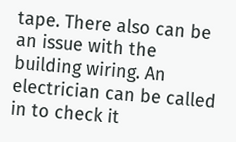tape. There also can be an issue with the building wiring. An electrician can be called in to check it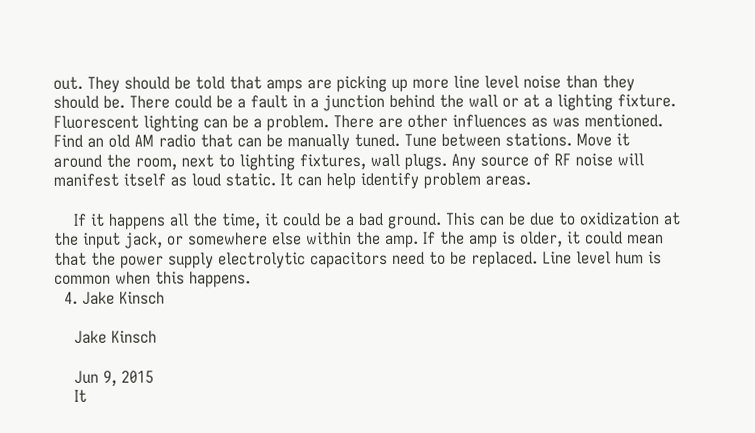out. They should be told that amps are picking up more line level noise than they should be. There could be a fault in a junction behind the wall or at a lighting fixture. Fluorescent lighting can be a problem. There are other influences as was mentioned. Find an old AM radio that can be manually tuned. Tune between stations. Move it around the room, next to lighting fixtures, wall plugs. Any source of RF noise will manifest itself as loud static. It can help identify problem areas.

    If it happens all the time, it could be a bad ground. This can be due to oxidization at the input jack, or somewhere else within the amp. If the amp is older, it could mean that the power supply electrolytic capacitors need to be replaced. Line level hum is common when this happens.
  4. Jake Kinsch

    Jake Kinsch

    Jun 9, 2015
    It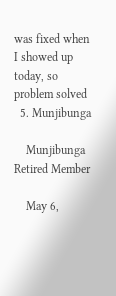was fixed when I showed up today, so problem solved
  5. Munjibunga

    Munjibunga Retired Member

    May 6,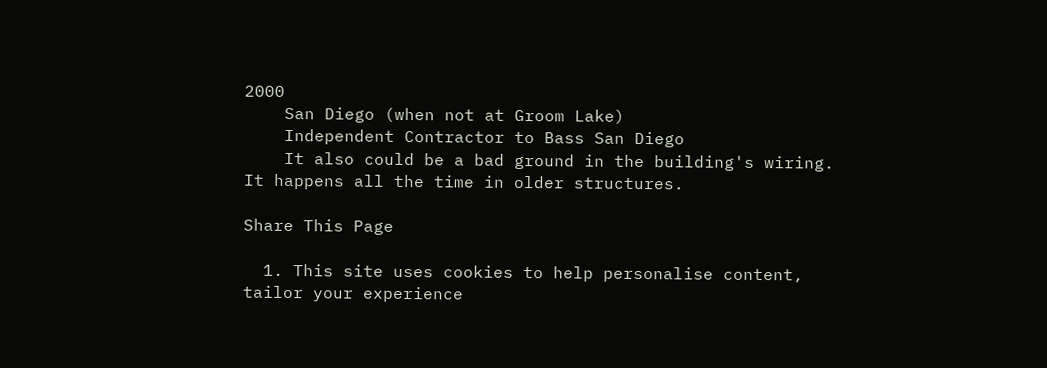2000
    San Diego (when not at Groom Lake)
    Independent Contractor to Bass San Diego
    It also could be a bad ground in the building's wiring. It happens all the time in older structures.

Share This Page

  1. This site uses cookies to help personalise content, tailor your experience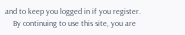and to keep you logged in if you register.
    By continuing to use this site, you are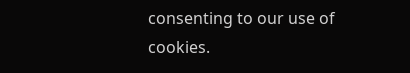consenting to our use of cookies.